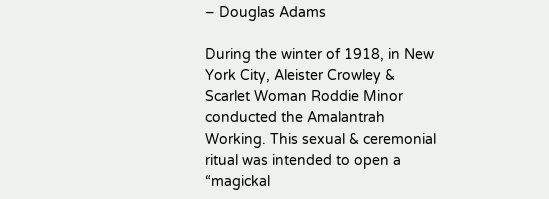– Douglas Adams

During the winter of 1918, in New York City, Aleister Crowley & Scarlet Woman Roddie Minor conducted the Amalantrah Working. This sexual & ceremonial ritual was intended to open a “magickal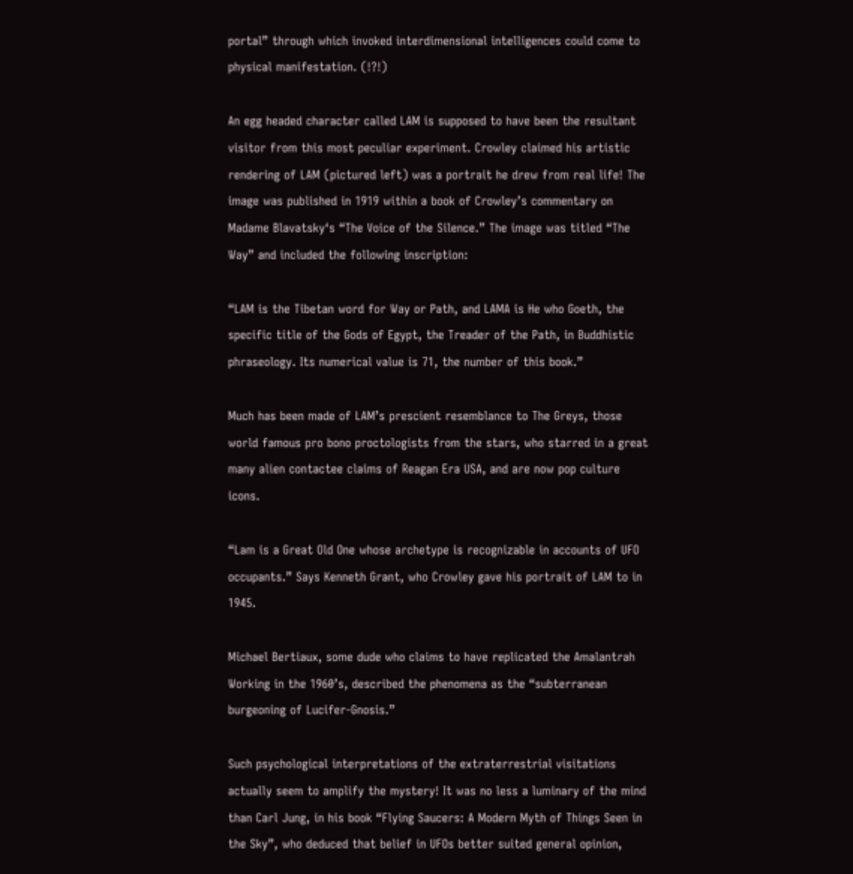portal” through which invoked interdimensional intelligences could come to physical manifestation. (!?!)

An egg headed character called LAM is supposed to have been the resultant visitor from this most peculiar experiment. Crowley claimed his artistic rendering of LAM (pictured left) was a portrait he drew from real life! The image was published in 1919 within a book of Crowley’s commentary on Madame Blavatsky‘s “The Voice of the Silence.” The image was titled “The Way” and included the following inscription:

“LAM is the Tibetan word for Way or Path, and LAMA is He who Goeth, the specific title of the Gods of Egypt, the Treader of the Path, in Buddhistic phraseology. Its numerical value is 71, the number of this book.”

Much has been made of LAM’s prescient resemblance to The Greys, those world famous pro bono proctologists from the stars, who starred in a great many alien contactee claims of Reagan Era USA, and are now pop culture icons.

“Lam is a Great Old One whose archetype is recognizable in accounts of UFO occupants.” Says Kenneth Grant, who Crowley gave his portrait of LAM to in 1945.

Michael Bertiaux, some dude who claims to have replicated the Amalantrah Working in the 1960’s, described the phenomena as the “subterranean burgeoning of Lucifer-Gnosis.”

Such psychological interpretations of the extraterrestrial visitations actually seem to amplify the mystery! It was no less a luminary of the mind than Carl Jung, in his book “Flying Saucers: A Modern Myth of Things Seen in the Sky”, who deduced that belief in UFOs better suited general opinion,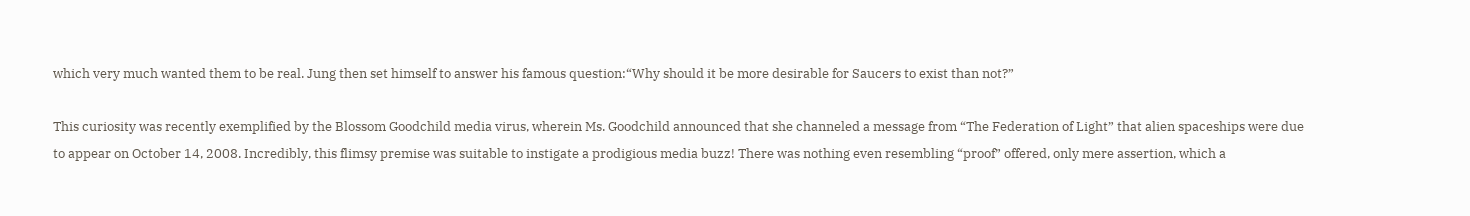which very much wanted them to be real. Jung then set himself to answer his famous question:“Why should it be more desirable for Saucers to exist than not?”

This curiosity was recently exemplified by the Blossom Goodchild media virus, wherein Ms. Goodchild announced that she channeled a message from “The Federation of Light” that alien spaceships were due to appear on October 14, 2008. Incredibly, this flimsy premise was suitable to instigate a prodigious media buzz! There was nothing even resembling “proof” offered, only mere assertion, which a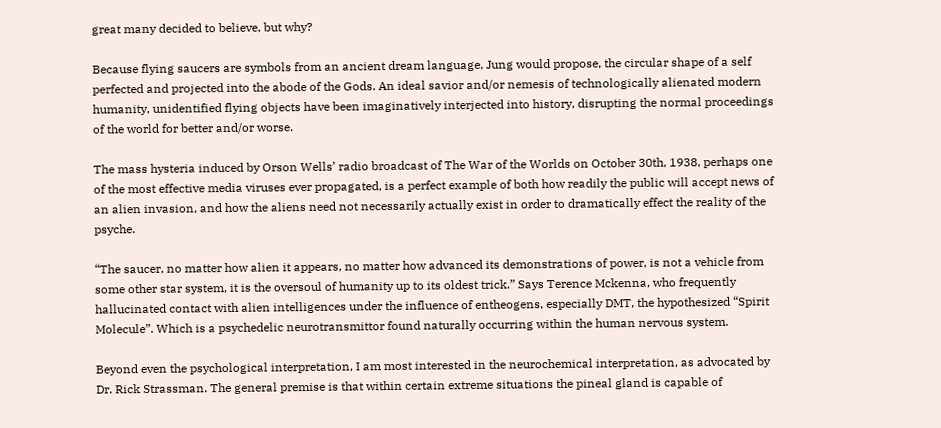great many decided to believe, but why?

Because flying saucers are symbols from an ancient dream language, Jung would propose, the circular shape of a self perfected and projected into the abode of the Gods. An ideal savior and/or nemesis of technologically alienated modern humanity, unidentified flying objects have been imaginatively interjected into history, disrupting the normal proceedings of the world for better and/or worse.

The mass hysteria induced by Orson Wells’ radio broadcast of The War of the Worlds on October 30th, 1938, perhaps one of the most effective media viruses ever propagated, is a perfect example of both how readily the public will accept news of an alien invasion, and how the aliens need not necessarily actually exist in order to dramatically effect the reality of the psyche.

“The saucer, no matter how alien it appears, no matter how advanced its demonstrations of power, is not a vehicle from some other star system, it is the oversoul of humanity up to its oldest trick.” Says Terence Mckenna, who frequently hallucinated contact with alien intelligences under the influence of entheogens, especially DMT, the hypothesized “Spirit Molecule”. Which is a psychedelic neurotransmittor found naturally occurring within the human nervous system.

Beyond even the psychological interpretation, I am most interested in the neurochemical interpretation, as advocated by Dr. Rick Strassman. The general premise is that within certain extreme situations the pineal gland is capable of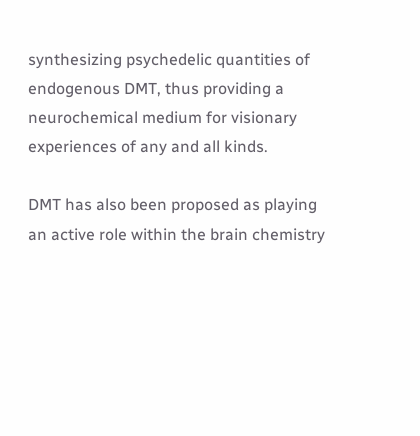synthesizing psychedelic quantities of endogenous DMT, thus providing a neurochemical medium for visionary experiences of any and all kinds.

DMT has also been proposed as playing an active role within the brain chemistry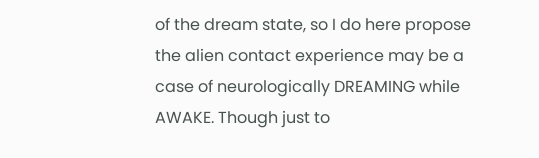of the dream state, so I do here propose the alien contact experience may be a case of neurologically DREAMING while AWAKE. Though just to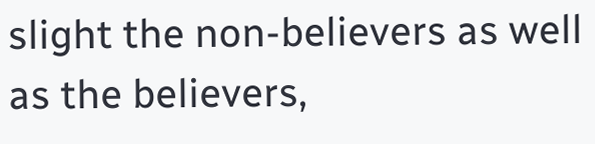slight the non-believers as well as the believers,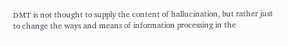DMT is not thought to supply the content of hallucination, but rather just to change the ways and means of information processing in the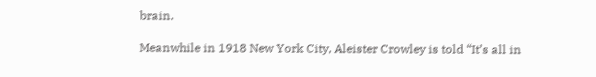brain.

Meanwhile in 1918 New York City, Aleister Crowley is told “It’s all in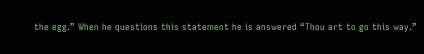the egg.” When he questions this statement he is answered “Thou art to go this way.”